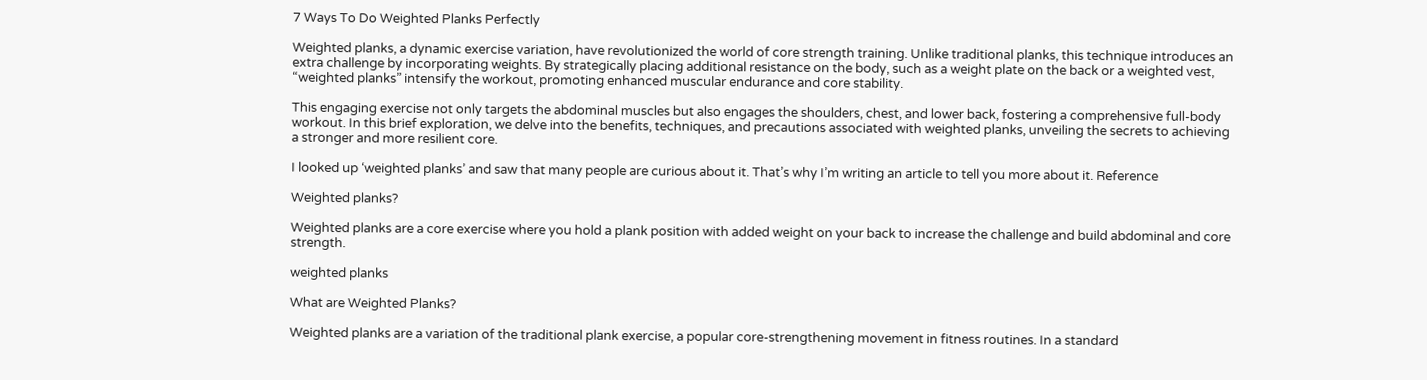7 Ways To Do Weighted Planks Perfectly

Weighted planks, a dynamic exercise variation, have revolutionized the world of core strength training. Unlike traditional planks, this technique introduces an extra challenge by incorporating weights. By strategically placing additional resistance on the body, such as a weight plate on the back or a weighted vest, “weighted planks” intensify the workout, promoting enhanced muscular endurance and core stability.

This engaging exercise not only targets the abdominal muscles but also engages the shoulders, chest, and lower back, fostering a comprehensive full-body workout. In this brief exploration, we delve into the benefits, techniques, and precautions associated with weighted planks, unveiling the secrets to achieving a stronger and more resilient core.

I looked up ‘weighted planks’ and saw that many people are curious about it. That’s why I’m writing an article to tell you more about it. Reference

Weighted planks?

Weighted planks are a core exercise where you hold a plank position with added weight on your back to increase the challenge and build abdominal and core strength.

weighted planks

What are Weighted Planks?

Weighted planks are a variation of the traditional plank exercise, a popular core-strengthening movement in fitness routines. In a standard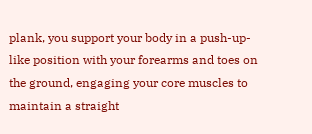plank, you support your body in a push-up-like position with your forearms and toes on the ground, engaging your core muscles to maintain a straight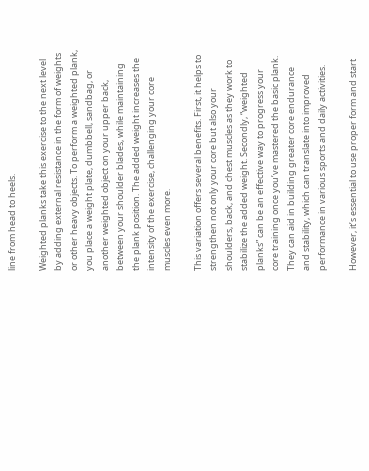line from head to heels.

Weighted planks take this exercise to the next level by adding external resistance in the form of weights or other heavy objects. To perform a weighted plank, you place a weight plate, dumbbell, sandbag, or another weighted object on your upper back, between your shoulder blades, while maintaining the plank position. The added weight increases the intensity of the exercise, challenging your core muscles even more.

This variation offers several benefits. First, it helps to strengthen not only your core but also your shoulders, back, and chest muscles as they work to stabilize the added weight. Secondly, “weighted planks” can be an effective way to progress your core training once you’ve mastered the basic plank. They can aid in building greater core endurance and stability, which can translate into improved performance in various sports and daily activities.

However, it’s essential to use proper form and start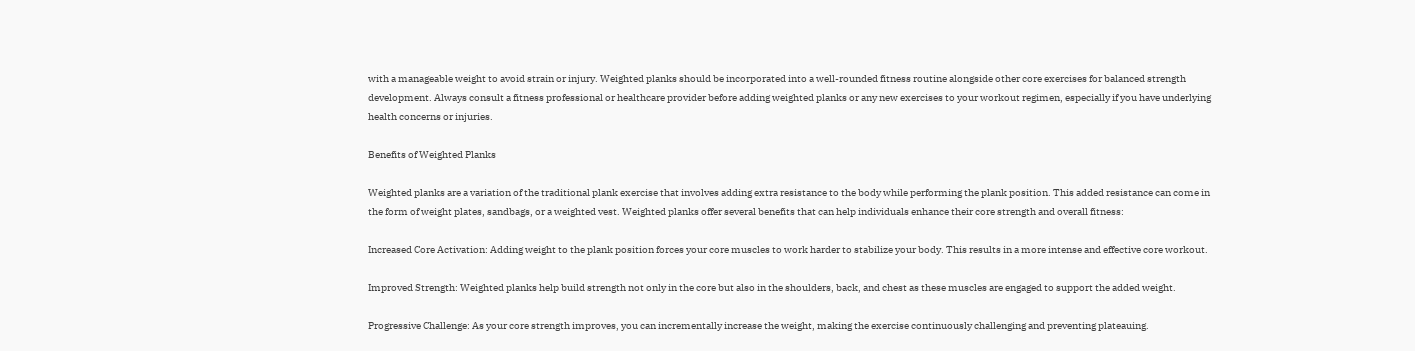with a manageable weight to avoid strain or injury. Weighted planks should be incorporated into a well-rounded fitness routine alongside other core exercises for balanced strength development. Always consult a fitness professional or healthcare provider before adding weighted planks or any new exercises to your workout regimen, especially if you have underlying health concerns or injuries.

Benefits of Weighted Planks

Weighted planks are a variation of the traditional plank exercise that involves adding extra resistance to the body while performing the plank position. This added resistance can come in the form of weight plates, sandbags, or a weighted vest. Weighted planks offer several benefits that can help individuals enhance their core strength and overall fitness:

Increased Core Activation: Adding weight to the plank position forces your core muscles to work harder to stabilize your body. This results in a more intense and effective core workout.

Improved Strength: Weighted planks help build strength not only in the core but also in the shoulders, back, and chest as these muscles are engaged to support the added weight.

Progressive Challenge: As your core strength improves, you can incrementally increase the weight, making the exercise continuously challenging and preventing plateauing.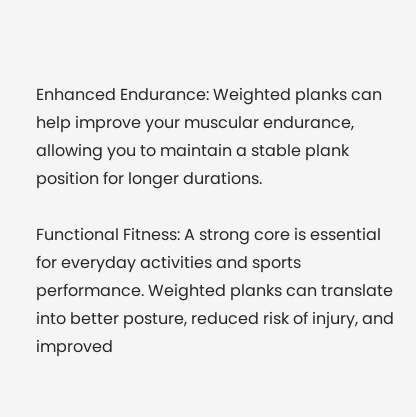Enhanced Endurance: Weighted planks can help improve your muscular endurance, allowing you to maintain a stable plank position for longer durations.

Functional Fitness: A strong core is essential for everyday activities and sports performance. Weighted planks can translate into better posture, reduced risk of injury, and improved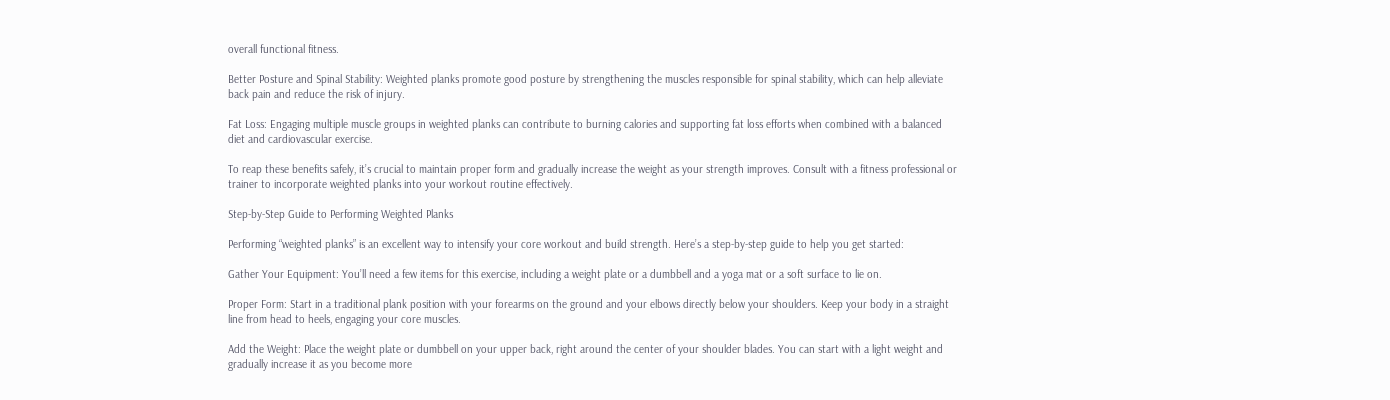overall functional fitness.

Better Posture and Spinal Stability: Weighted planks promote good posture by strengthening the muscles responsible for spinal stability, which can help alleviate back pain and reduce the risk of injury.

Fat Loss: Engaging multiple muscle groups in weighted planks can contribute to burning calories and supporting fat loss efforts when combined with a balanced diet and cardiovascular exercise.

To reap these benefits safely, it’s crucial to maintain proper form and gradually increase the weight as your strength improves. Consult with a fitness professional or trainer to incorporate weighted planks into your workout routine effectively.

Step-by-Step Guide to Performing Weighted Planks

Performing “weighted planks” is an excellent way to intensify your core workout and build strength. Here’s a step-by-step guide to help you get started:

Gather Your Equipment: You’ll need a few items for this exercise, including a weight plate or a dumbbell and a yoga mat or a soft surface to lie on.

Proper Form: Start in a traditional plank position with your forearms on the ground and your elbows directly below your shoulders. Keep your body in a straight line from head to heels, engaging your core muscles.

Add the Weight: Place the weight plate or dumbbell on your upper back, right around the center of your shoulder blades. You can start with a light weight and gradually increase it as you become more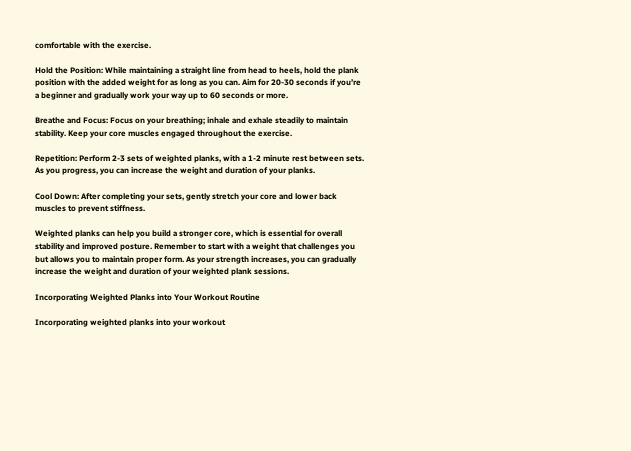comfortable with the exercise.

Hold the Position: While maintaining a straight line from head to heels, hold the plank position with the added weight for as long as you can. Aim for 20-30 seconds if you’re a beginner and gradually work your way up to 60 seconds or more.

Breathe and Focus: Focus on your breathing; inhale and exhale steadily to maintain stability. Keep your core muscles engaged throughout the exercise.

Repetition: Perform 2-3 sets of weighted planks, with a 1-2 minute rest between sets. As you progress, you can increase the weight and duration of your planks.

Cool Down: After completing your sets, gently stretch your core and lower back muscles to prevent stiffness.

Weighted planks can help you build a stronger core, which is essential for overall stability and improved posture. Remember to start with a weight that challenges you but allows you to maintain proper form. As your strength increases, you can gradually increase the weight and duration of your weighted plank sessions.

Incorporating Weighted Planks into Your Workout Routine

Incorporating weighted planks into your workout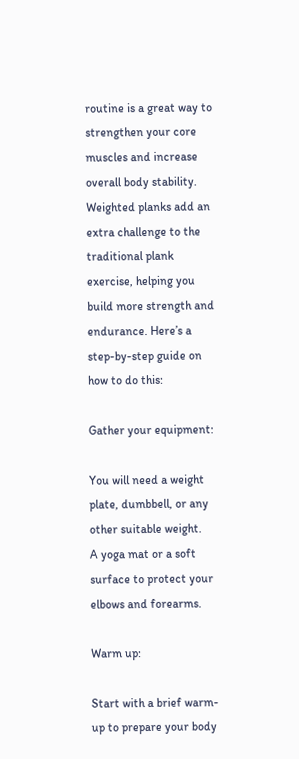routine is a great way to strengthen your core muscles and increase overall body stability. Weighted planks add an extra challenge to the traditional plank exercise, helping you build more strength and endurance. Here’s a step-by-step guide on how to do this:

Gather your equipment:

You will need a weight plate, dumbbell, or any other suitable weight.
A yoga mat or a soft surface to protect your elbows and forearms.

Warm up:

Start with a brief warm-up to prepare your body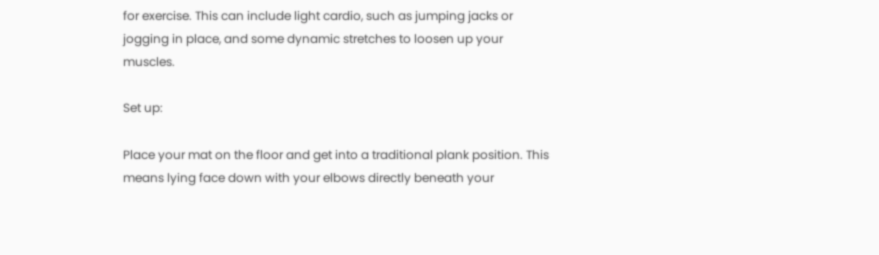for exercise. This can include light cardio, such as jumping jacks or jogging in place, and some dynamic stretches to loosen up your muscles.

Set up:

Place your mat on the floor and get into a traditional plank position. This means lying face down with your elbows directly beneath your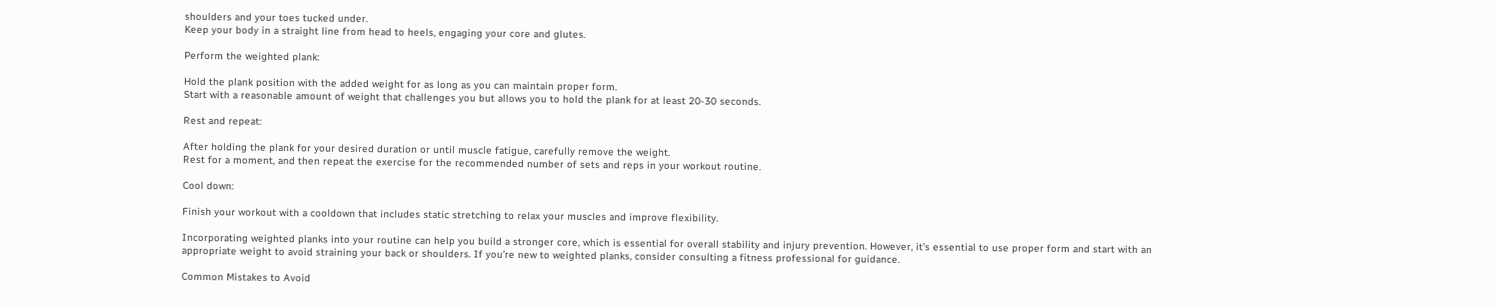shoulders and your toes tucked under.
Keep your body in a straight line from head to heels, engaging your core and glutes.

Perform the weighted plank:

Hold the plank position with the added weight for as long as you can maintain proper form.
Start with a reasonable amount of weight that challenges you but allows you to hold the plank for at least 20-30 seconds.

Rest and repeat:

After holding the plank for your desired duration or until muscle fatigue, carefully remove the weight.
Rest for a moment, and then repeat the exercise for the recommended number of sets and reps in your workout routine.

Cool down:

Finish your workout with a cooldown that includes static stretching to relax your muscles and improve flexibility.

Incorporating weighted planks into your routine can help you build a stronger core, which is essential for overall stability and injury prevention. However, it’s essential to use proper form and start with an appropriate weight to avoid straining your back or shoulders. If you’re new to weighted planks, consider consulting a fitness professional for guidance.

Common Mistakes to Avoid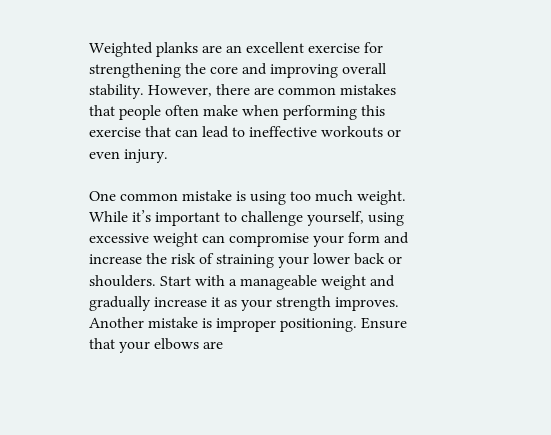Weighted planks are an excellent exercise for strengthening the core and improving overall stability. However, there are common mistakes that people often make when performing this exercise that can lead to ineffective workouts or even injury.

One common mistake is using too much weight. While it’s important to challenge yourself, using excessive weight can compromise your form and increase the risk of straining your lower back or shoulders. Start with a manageable weight and gradually increase it as your strength improves.
Another mistake is improper positioning. Ensure that your elbows are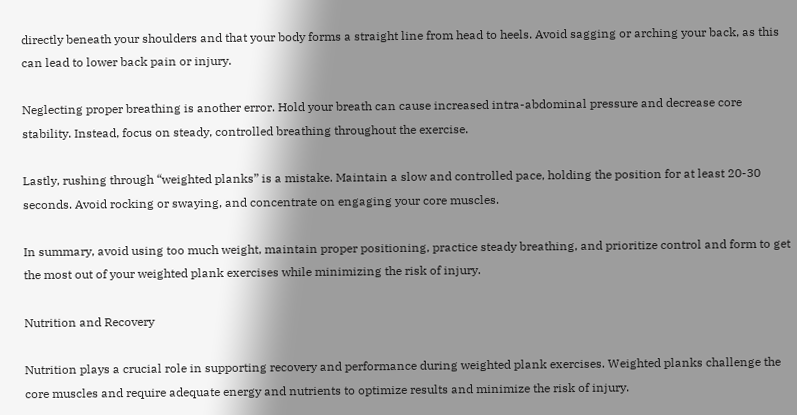directly beneath your shoulders and that your body forms a straight line from head to heels. Avoid sagging or arching your back, as this can lead to lower back pain or injury.

Neglecting proper breathing is another error. Hold your breath can cause increased intra-abdominal pressure and decrease core stability. Instead, focus on steady, controlled breathing throughout the exercise.

Lastly, rushing through “weighted planks” is a mistake. Maintain a slow and controlled pace, holding the position for at least 20-30 seconds. Avoid rocking or swaying, and concentrate on engaging your core muscles.

In summary, avoid using too much weight, maintain proper positioning, practice steady breathing, and prioritize control and form to get the most out of your weighted plank exercises while minimizing the risk of injury.

Nutrition and Recovery

Nutrition plays a crucial role in supporting recovery and performance during weighted plank exercises. Weighted planks challenge the core muscles and require adequate energy and nutrients to optimize results and minimize the risk of injury.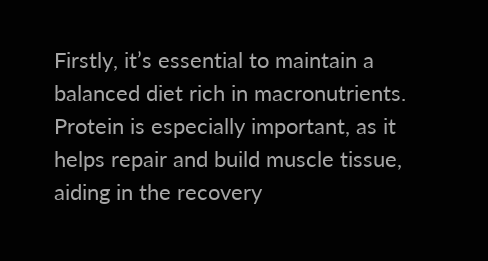Firstly, it’s essential to maintain a balanced diet rich in macronutrients. Protein is especially important, as it helps repair and build muscle tissue, aiding in the recovery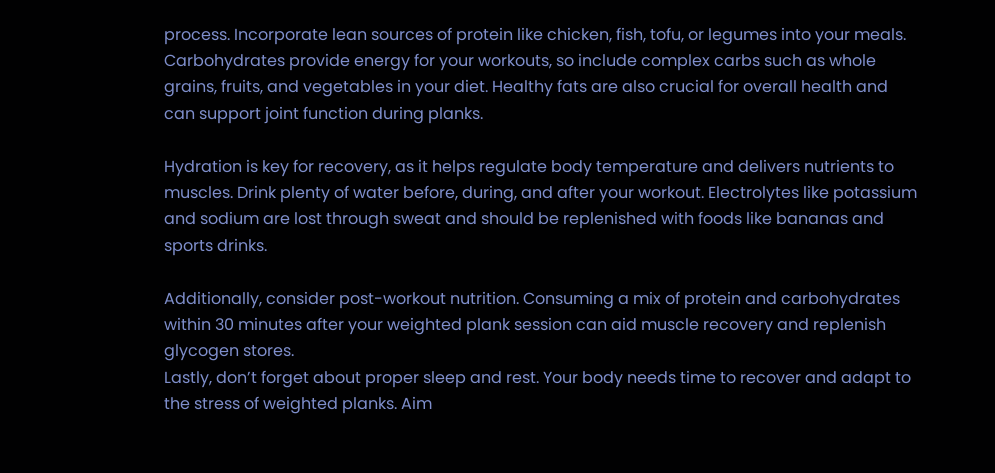process. Incorporate lean sources of protein like chicken, fish, tofu, or legumes into your meals. Carbohydrates provide energy for your workouts, so include complex carbs such as whole grains, fruits, and vegetables in your diet. Healthy fats are also crucial for overall health and can support joint function during planks.

Hydration is key for recovery, as it helps regulate body temperature and delivers nutrients to muscles. Drink plenty of water before, during, and after your workout. Electrolytes like potassium and sodium are lost through sweat and should be replenished with foods like bananas and sports drinks.

Additionally, consider post-workout nutrition. Consuming a mix of protein and carbohydrates within 30 minutes after your weighted plank session can aid muscle recovery and replenish glycogen stores.
Lastly, don’t forget about proper sleep and rest. Your body needs time to recover and adapt to the stress of weighted planks. Aim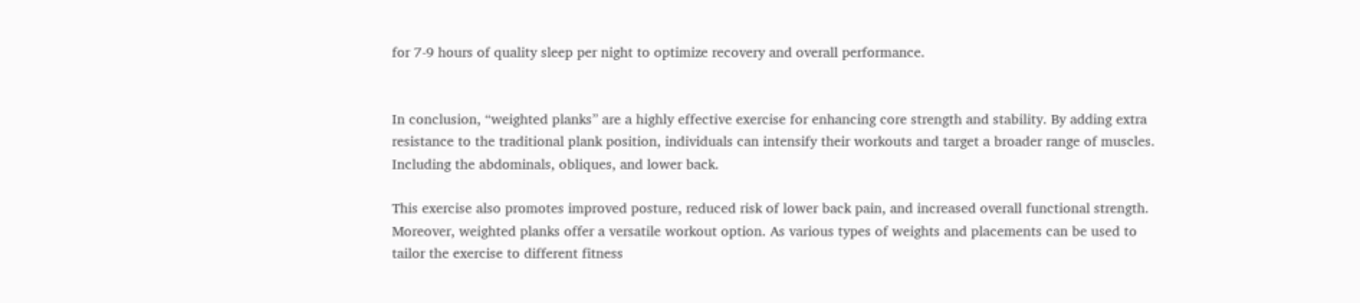for 7-9 hours of quality sleep per night to optimize recovery and overall performance.


In conclusion, “weighted planks” are a highly effective exercise for enhancing core strength and stability. By adding extra resistance to the traditional plank position, individuals can intensify their workouts and target a broader range of muscles. Including the abdominals, obliques, and lower back.

This exercise also promotes improved posture, reduced risk of lower back pain, and increased overall functional strength. Moreover, weighted planks offer a versatile workout option. As various types of weights and placements can be used to tailor the exercise to different fitness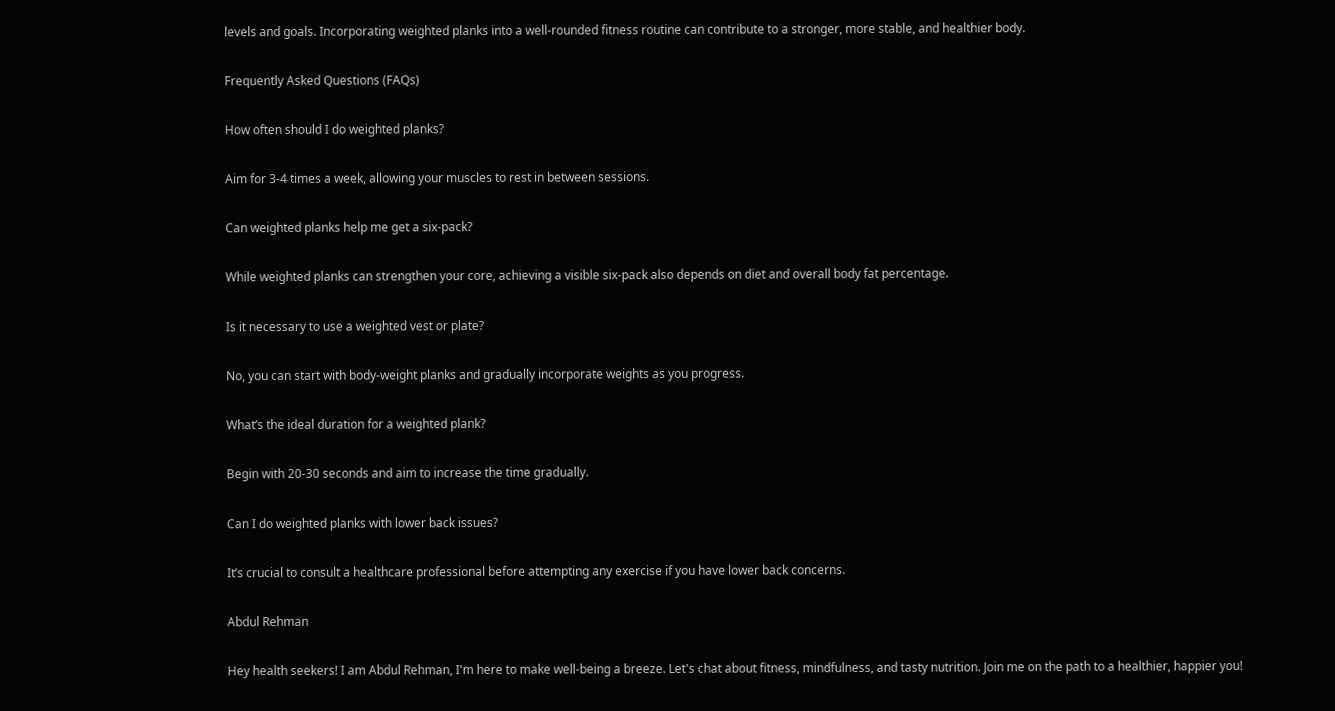levels and goals. Incorporating weighted planks into a well-rounded fitness routine can contribute to a stronger, more stable, and healthier body.

Frequently Asked Questions (FAQs)

How often should I do weighted planks?

Aim for 3-4 times a week, allowing your muscles to rest in between sessions.

Can weighted planks help me get a six-pack?

While weighted planks can strengthen your core, achieving a visible six-pack also depends on diet and overall body fat percentage.

Is it necessary to use a weighted vest or plate?

No, you can start with body-weight planks and gradually incorporate weights as you progress.

What’s the ideal duration for a weighted plank?

Begin with 20-30 seconds and aim to increase the time gradually.

Can I do weighted planks with lower back issues?

It’s crucial to consult a healthcare professional before attempting any exercise if you have lower back concerns.

Abdul Rehman

Hey health seekers! I am Abdul Rehman, I'm here to make well-being a breeze. Let's chat about fitness, mindfulness, and tasty nutrition. Join me on the path to a healthier, happier you!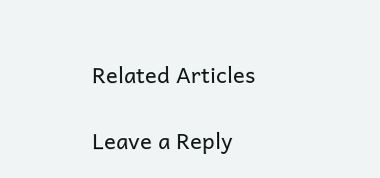Related Articles

Leave a Reply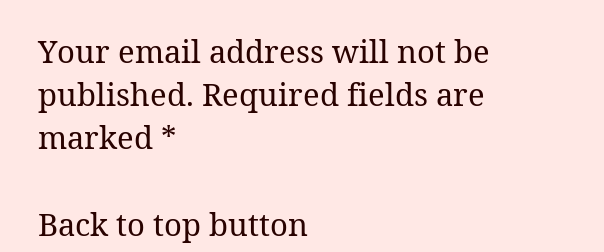Your email address will not be published. Required fields are marked *

Back to top button